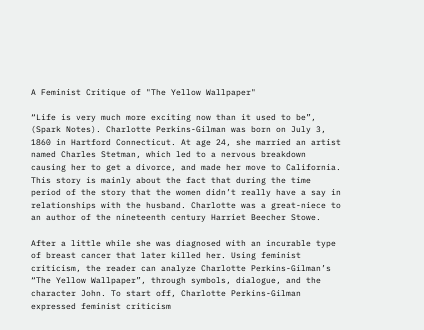A Feminist Critique of "The Yellow Wallpaper"

“Life is very much more exciting now than it used to be”, (Spark Notes). Charlotte Perkins-Gilman was born on July 3, 1860 in Hartford Connecticut. At age 24, she married an artist named Charles Stetman, which led to a nervous breakdown causing her to get a divorce, and made her move to California. This story is mainly about the fact that during the time period of the story that the women didn’t really have a say in relationships with the husband. Charlotte was a great-niece to an author of the nineteenth century Harriet Beecher Stowe.

After a little while she was diagnosed with an incurable type of breast cancer that later killed her. Using feminist criticism, the reader can analyze Charlotte Perkins-Gilman’s “The Yellow Wallpaper”, through symbols, dialogue, and the character John. To start off, Charlotte Perkins-Gilman expressed feminist criticism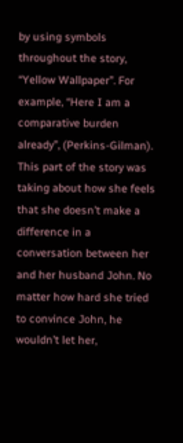by using symbols throughout the story, “Yellow Wallpaper”. For example, “Here I am a comparative burden already”, (Perkins-Gilman). This part of the story was taking about how she feels that she doesn’t make a difference in a conversation between her and her husband John. No matter how hard she tried to convince John, he wouldn’t let her,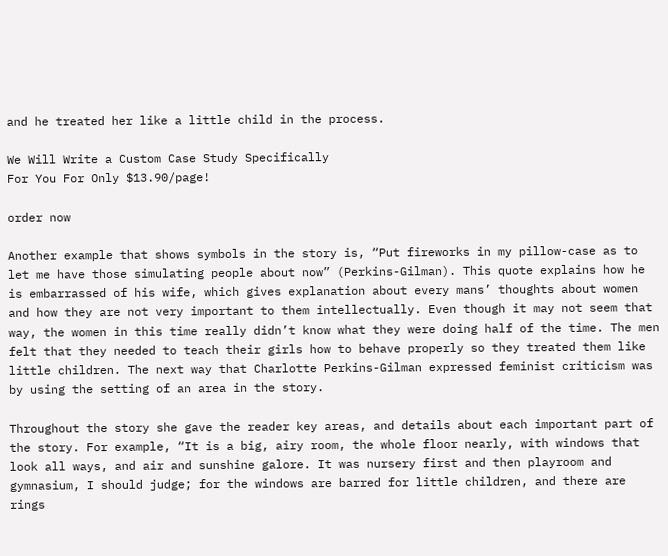and he treated her like a little child in the process.

We Will Write a Custom Case Study Specifically
For You For Only $13.90/page!

order now

Another example that shows symbols in the story is, “Put fireworks in my pillow-case as to let me have those simulating people about now” (Perkins-Gilman). This quote explains how he is embarrassed of his wife, which gives explanation about every mans’ thoughts about women and how they are not very important to them intellectually. Even though it may not seem that way, the women in this time really didn’t know what they were doing half of the time. The men felt that they needed to teach their girls how to behave properly so they treated them like little children. The next way that Charlotte Perkins-Gilman expressed feminist criticism was by using the setting of an area in the story.

Throughout the story she gave the reader key areas, and details about each important part of the story. For example, “It is a big, airy room, the whole floor nearly, with windows that look all ways, and air and sunshine galore. It was nursery first and then playroom and gymnasium, I should judge; for the windows are barred for little children, and there are rings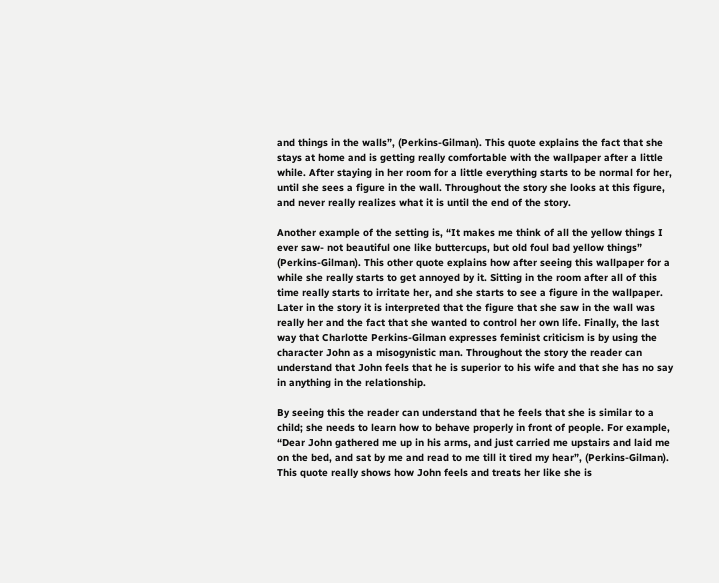and things in the walls”, (Perkins-Gilman). This quote explains the fact that she stays at home and is getting really comfortable with the wallpaper after a little while. After staying in her room for a little everything starts to be normal for her, until she sees a figure in the wall. Throughout the story she looks at this figure, and never really realizes what it is until the end of the story.

Another example of the setting is, “It makes me think of all the yellow things I ever saw- not beautiful one like buttercups, but old foul bad yellow things” (Perkins-Gilman). This other quote explains how after seeing this wallpaper for a while she really starts to get annoyed by it. Sitting in the room after all of this time really starts to irritate her, and she starts to see a figure in the wallpaper. Later in the story it is interpreted that the figure that she saw in the wall was really her and the fact that she wanted to control her own life. Finally, the last way that Charlotte Perkins-Gilman expresses feminist criticism is by using the character John as a misogynistic man. Throughout the story the reader can understand that John feels that he is superior to his wife and that she has no say in anything in the relationship.

By seeing this the reader can understand that he feels that she is similar to a child; she needs to learn how to behave properly in front of people. For example, “Dear John gathered me up in his arms, and just carried me upstairs and laid me on the bed, and sat by me and read to me till it tired my hear”, (Perkins-Gilman). This quote really shows how John feels and treats her like she is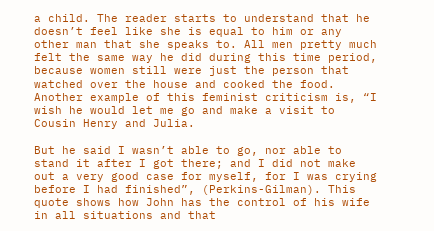a child. The reader starts to understand that he doesn’t feel like she is equal to him or any other man that she speaks to. All men pretty much felt the same way he did during this time period, because women still were just the person that watched over the house and cooked the food. Another example of this feminist criticism is, “I wish he would let me go and make a visit to Cousin Henry and Julia.

But he said I wasn’t able to go, nor able to stand it after I got there; and I did not make out a very good case for myself, for I was crying before I had finished”, (Perkins-Gilman). This quote shows how John has the control of his wife in all situations and that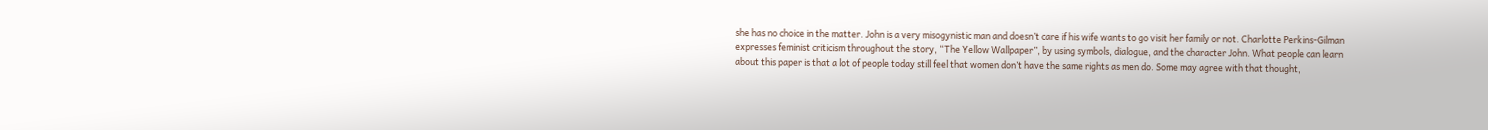she has no choice in the matter. John is a very misogynistic man and doesn’t care if his wife wants to go visit her family or not. Charlotte Perkins-Gilman expresses feminist criticism throughout the story, “The Yellow Wallpaper”, by using symbols, dialogue, and the character John. What people can learn about this paper is that a lot of people today still feel that women don’t have the same rights as men do. Some may agree with that thought,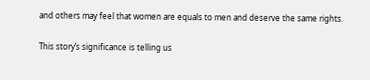and others may feel that women are equals to men and deserve the same rights.

This story’s significance is telling us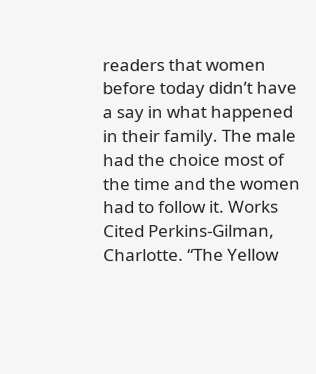readers that women before today didn’t have a say in what happened in their family. The male had the choice most of the time and the women had to follow it. Works Cited Perkins-Gilman, Charlotte. “The Yellow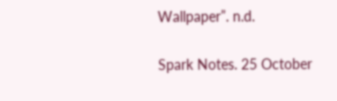Wallpaper”. n.d.

Spark Notes. 25 October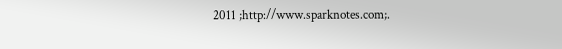2011 ;http://www.sparknotes.com;.